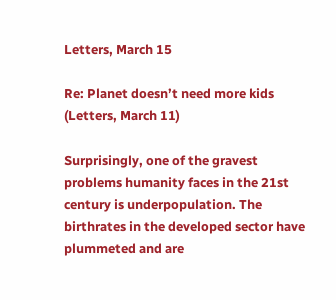Letters, March 15

Re: Planet doesn’t need more kids (Letters, March 11)

Surprisingly, one of the gravest problems humanity faces in the 21st century is underpopulation. The birthrates in the developed sector have plummeted and are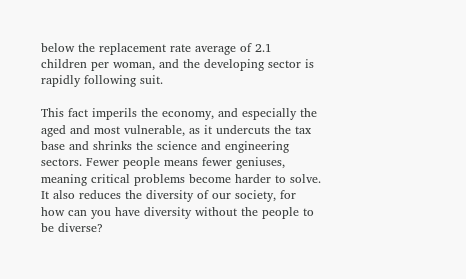below the replacement rate average of 2.1 children per woman, and the developing sector is rapidly following suit.

This fact imperils the economy, and especially the aged and most vulnerable, as it undercuts the tax base and shrinks the science and engineering sectors. Fewer people means fewer geniuses, meaning critical problems become harder to solve. It also reduces the diversity of our society, for how can you have diversity without the people to be diverse?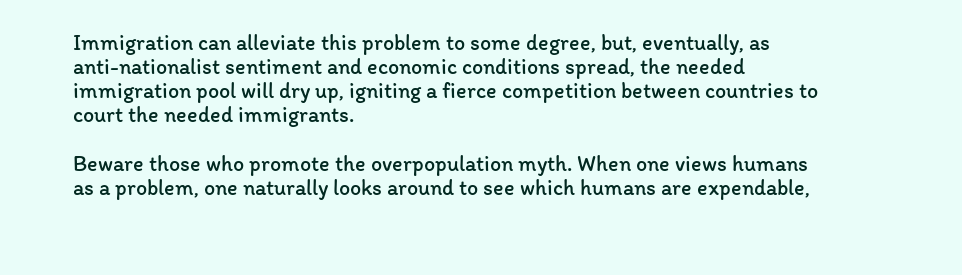Immigration can alleviate this problem to some degree, but, eventually, as anti-nationalist sentiment and economic conditions spread, the needed immigration pool will dry up, igniting a fierce competition between countries to court the needed immigrants.

Beware those who promote the overpopulation myth. When one views humans as a problem, one naturally looks around to see which humans are expendable,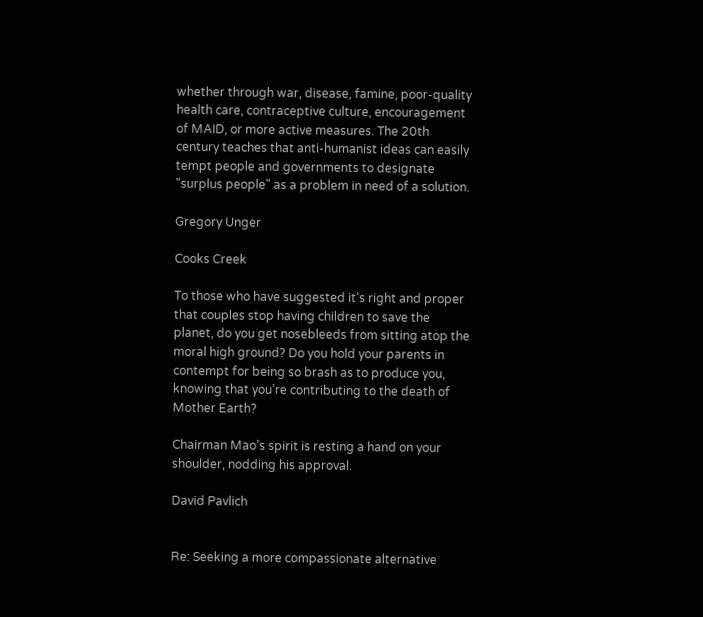whether through war, disease, famine, poor-quality health care, contraceptive culture, encouragement of MAID, or more active measures. The 20th century teaches that anti-humanist ideas can easily tempt people and governments to designate "surplus people" as a problem in need of a solution.

Gregory Unger

Cooks Creek

To those who have suggested it’s right and proper that couples stop having children to save the planet, do you get nosebleeds from sitting atop the moral high ground? Do you hold your parents in contempt for being so brash as to produce you, knowing that you’re contributing to the death of Mother Earth?

Chairman Mao’s spirit is resting a hand on your shoulder, nodding his approval.

David Pavlich


Re: Seeking a more compassionate alternative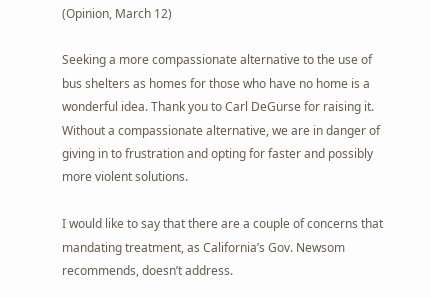(Opinion, March 12)

Seeking a more compassionate alternative to the use of bus shelters as homes for those who have no home is a wonderful idea. Thank you to Carl DeGurse for raising it. Without a compassionate alternative, we are in danger of giving in to frustration and opting for faster and possibly more violent solutions.

I would like to say that there are a couple of concerns that mandating treatment, as California’s Gov. Newsom recommends, doesn’t address.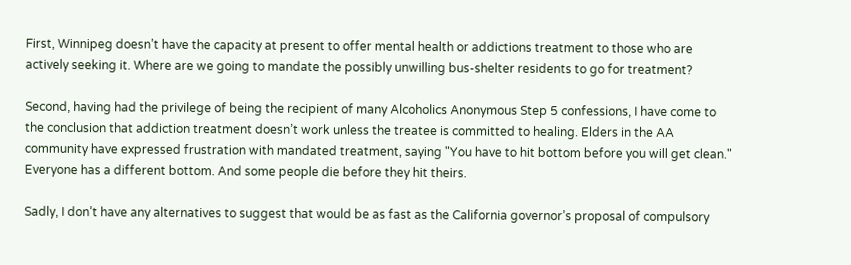First, Winnipeg doesn’t have the capacity at present to offer mental health or addictions treatment to those who are actively seeking it. Where are we going to mandate the possibly unwilling bus-shelter residents to go for treatment?

Second, having had the privilege of being the recipient of many Alcoholics Anonymous Step 5 confessions, I have come to the conclusion that addiction treatment doesn’t work unless the treatee is committed to healing. Elders in the AA community have expressed frustration with mandated treatment, saying "You have to hit bottom before you will get clean." Everyone has a different bottom. And some people die before they hit theirs.

Sadly, I don’t have any alternatives to suggest that would be as fast as the California governor’s proposal of compulsory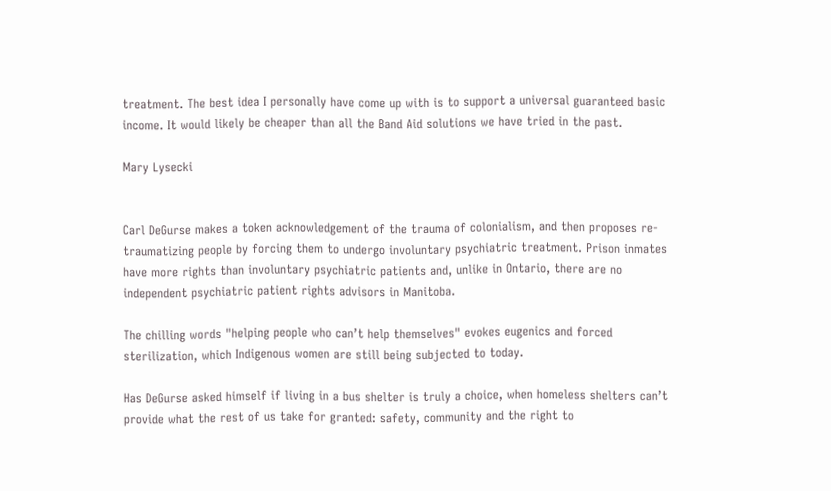treatment. The best idea I personally have come up with is to support a universal guaranteed basic income. It would likely be cheaper than all the Band Aid solutions we have tried in the past.

Mary Lysecki


Carl DeGurse makes a token acknowledgement of the trauma of colonialism, and then proposes re-traumatizing people by forcing them to undergo involuntary psychiatric treatment. Prison inmates have more rights than involuntary psychiatric patients and, unlike in Ontario, there are no independent psychiatric patient rights advisors in Manitoba.

The chilling words "helping people who can’t help themselves" evokes eugenics and forced sterilization, which Indigenous women are still being subjected to today.

Has DeGurse asked himself if living in a bus shelter is truly a choice, when homeless shelters can’t provide what the rest of us take for granted: safety, community and the right to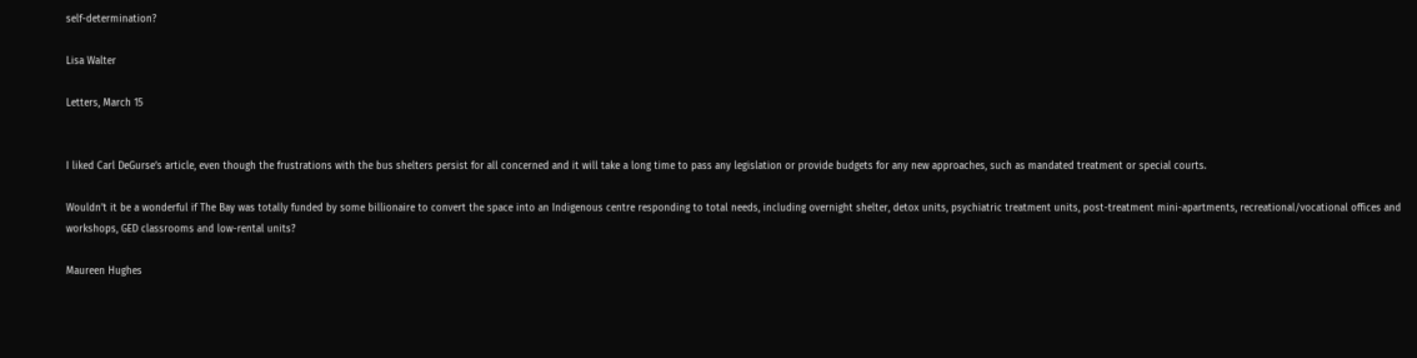self-determination?

Lisa Walter

Letters, March 15


I liked Carl DeGurse’s article, even though the frustrations with the bus shelters persist for all concerned and it will take a long time to pass any legislation or provide budgets for any new approaches, such as mandated treatment or special courts.

Wouldn’t it be a wonderful if The Bay was totally funded by some billionaire to convert the space into an Indigenous centre responding to total needs, including overnight shelter, detox units, psychiatric treatment units, post-treatment mini-apartments, recreational/vocational offices and workshops, GED classrooms and low-rental units?

Maureen Hughes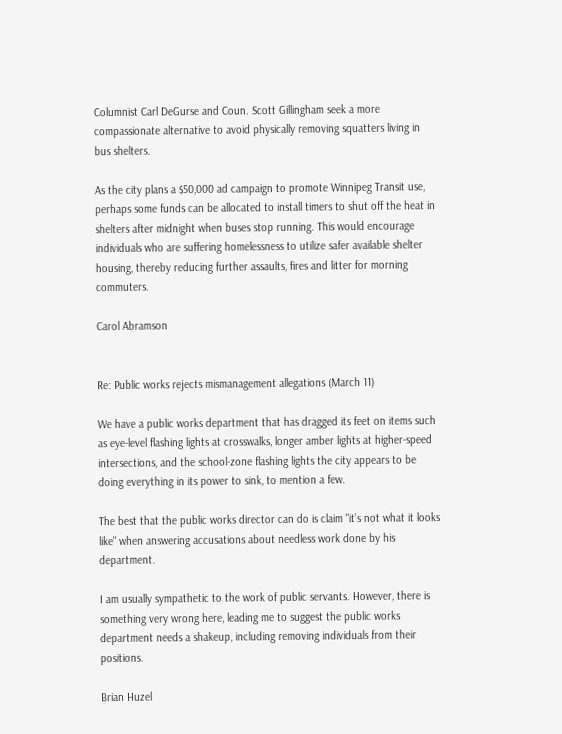Columnist Carl DeGurse and Coun. Scott Gillingham seek a more compassionate alternative to avoid physically removing squatters living in bus shelters.

As the city plans a $50,000 ad campaign to promote Winnipeg Transit use, perhaps some funds can be allocated to install timers to shut off the heat in shelters after midnight when buses stop running. This would encourage individuals who are suffering homelessness to utilize safer available shelter housing, thereby reducing further assaults, fires and litter for morning commuters.

Carol Abramson


Re: Public works rejects mismanagement allegations (March 11)

We have a public works department that has dragged its feet on items such as eye-level flashing lights at crosswalks, longer amber lights at higher-speed intersections, and the school-zone flashing lights the city appears to be doing everything in its power to sink, to mention a few.

The best that the public works director can do is claim "it’s not what it looks like" when answering accusations about needless work done by his department.

I am usually sympathetic to the work of public servants. However, there is something very wrong here, leading me to suggest the public works department needs a shakeup, including removing individuals from their positions.

Brian Huzel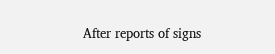After reports of signs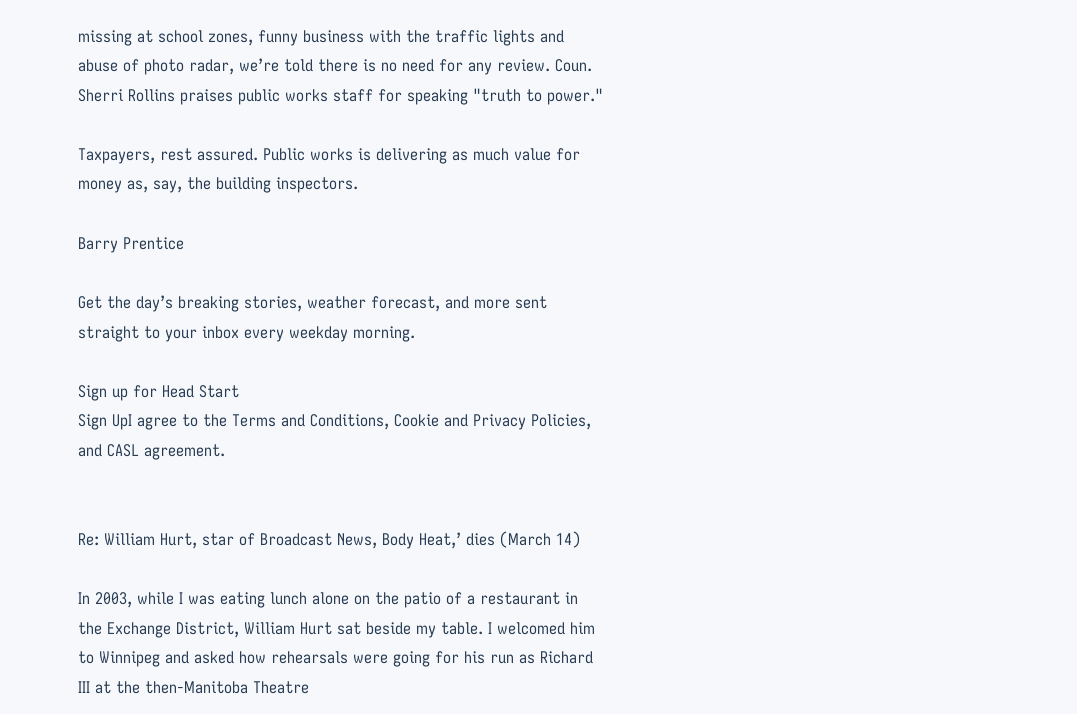missing at school zones, funny business with the traffic lights and abuse of photo radar, we’re told there is no need for any review. Coun. Sherri Rollins praises public works staff for speaking "truth to power."

Taxpayers, rest assured. Public works is delivering as much value for money as, say, the building inspectors.

Barry Prentice

Get the day’s breaking stories, weather forecast, and more sent straight to your inbox every weekday morning.

Sign up for Head Start
Sign UpI agree to the Terms and Conditions, Cookie and Privacy Policies, and CASL agreement.


Re: William Hurt, star of Broadcast News, Body Heat,’ dies (March 14)

In 2003, while I was eating lunch alone on the patio of a restaurant in the Exchange District, William Hurt sat beside my table. I welcomed him to Winnipeg and asked how rehearsals were going for his run as Richard III at the then-Manitoba Theatre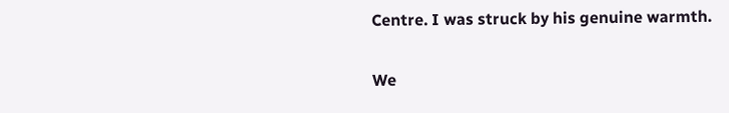Centre. I was struck by his genuine warmth.

We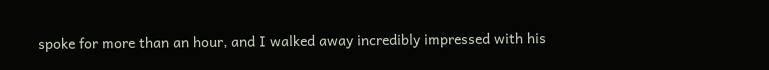spoke for more than an hour, and I walked away incredibly impressed with his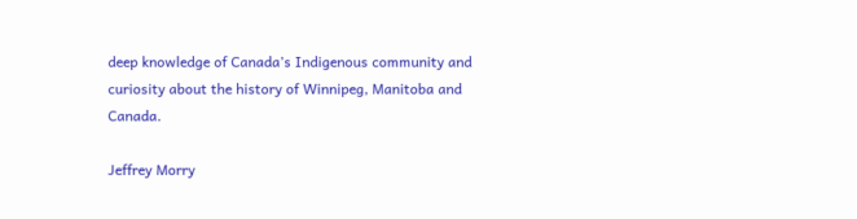deep knowledge of Canada’s Indigenous community and curiosity about the history of Winnipeg, Manitoba and Canada.

Jeffrey Morry